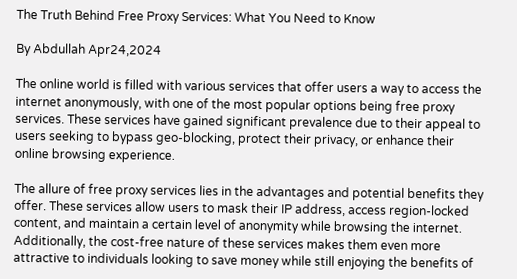The Truth Behind Free Proxy Services: What You Need to Know

By Abdullah Apr24,2024

The online world is filled with various services that offer users a way to access the internet anonymously, with one of the most popular options being free proxy services. These services have gained significant prevalence due to their appeal to users seeking to bypass geo-blocking, protect their privacy, or enhance their online browsing experience.

The allure of free proxy services lies in the advantages and potential benefits they offer. These services allow users to mask their IP address, access region-locked content, and maintain a certain level of anonymity while browsing the internet. Additionally, the cost-free nature of these services makes them even more attractive to individuals looking to save money while still enjoying the benefits of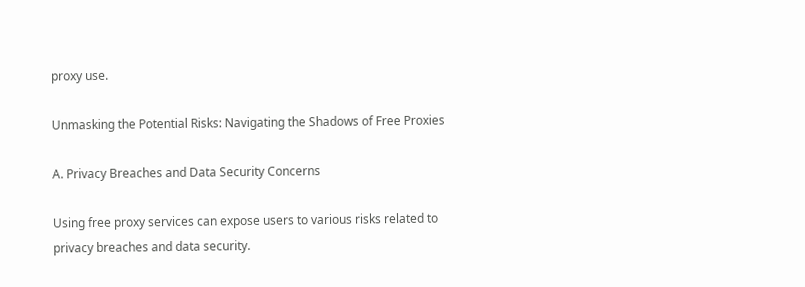proxy use.

Unmasking the Potential Risks: Navigating the Shadows of Free Proxies

A. Privacy Breaches and Data Security Concerns

Using free proxy services can expose users to various risks related to privacy breaches and data security.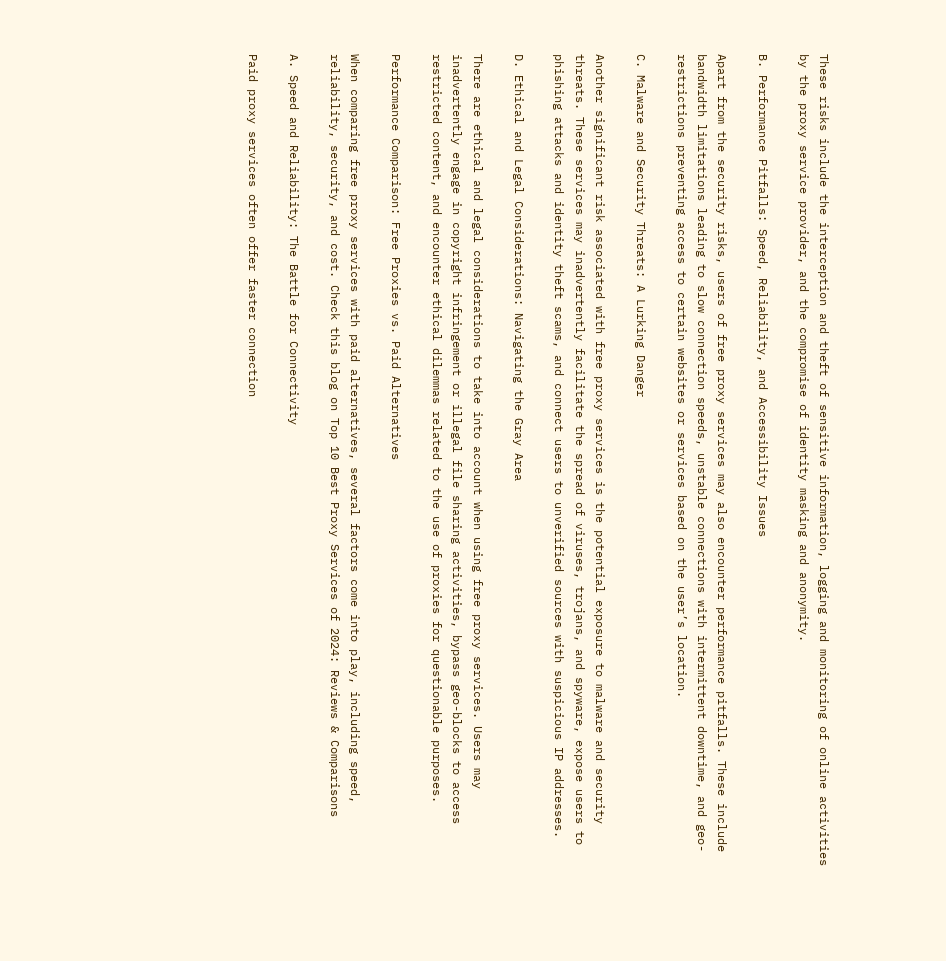These risks include the interception and theft of sensitive information, logging and monitoring of online activities by the proxy service provider, and the compromise of identity masking and anonymity.

B. Performance Pitfalls: Speed, Reliability, and Accessibility Issues

Apart from the security risks, users of free proxy services may also encounter performance pitfalls. These include bandwidth limitations leading to slow connection speeds, unstable connections with intermittent downtime, and geo-restrictions preventing access to certain websites or services based on the user’s location.

C. Malware and Security Threats: A Lurking Danger

Another significant risk associated with free proxy services is the potential exposure to malware and security threats. These services may inadvertently facilitate the spread of viruses, trojans, and spyware, expose users to phishing attacks and identity theft scams, and connect users to unverified sources with suspicious IP addresses.

D. Ethical and Legal Considerations: Navigating the Gray Area

There are ethical and legal considerations to take into account when using free proxy services. Users may inadvertently engage in copyright infringement or illegal file sharing activities, bypass geo-blocks to access restricted content, and encounter ethical dilemmas related to the use of proxies for questionable purposes.

Performance Comparison: Free Proxies vs. Paid Alternatives

When comparing free proxy services with paid alternatives, several factors come into play, including speed, reliability, security, and cost. Check this blog on Top 10 Best Proxy Services of 2024: Reviews & Comparisons

A. Speed and Reliability: The Battle for Connectivity

Paid proxy services often offer faster connection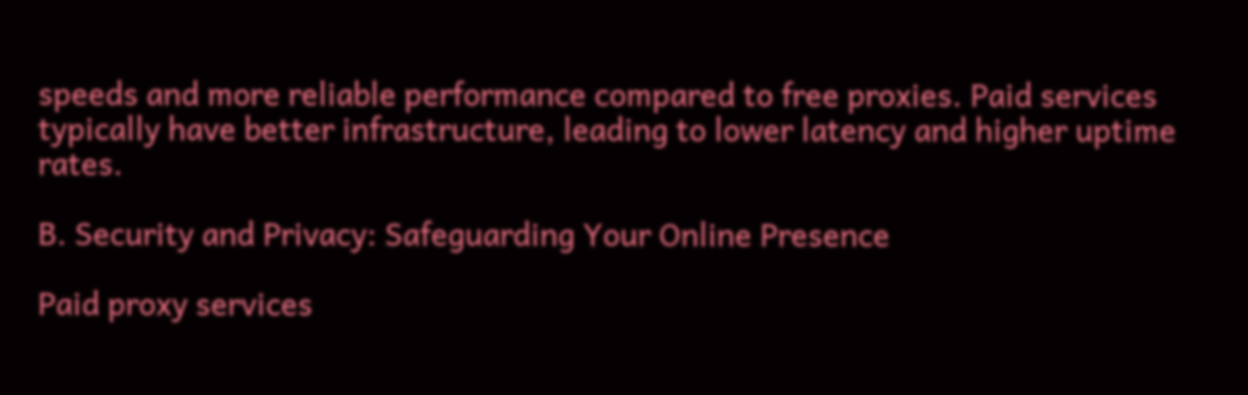speeds and more reliable performance compared to free proxies. Paid services typically have better infrastructure, leading to lower latency and higher uptime rates.

B. Security and Privacy: Safeguarding Your Online Presence

Paid proxy services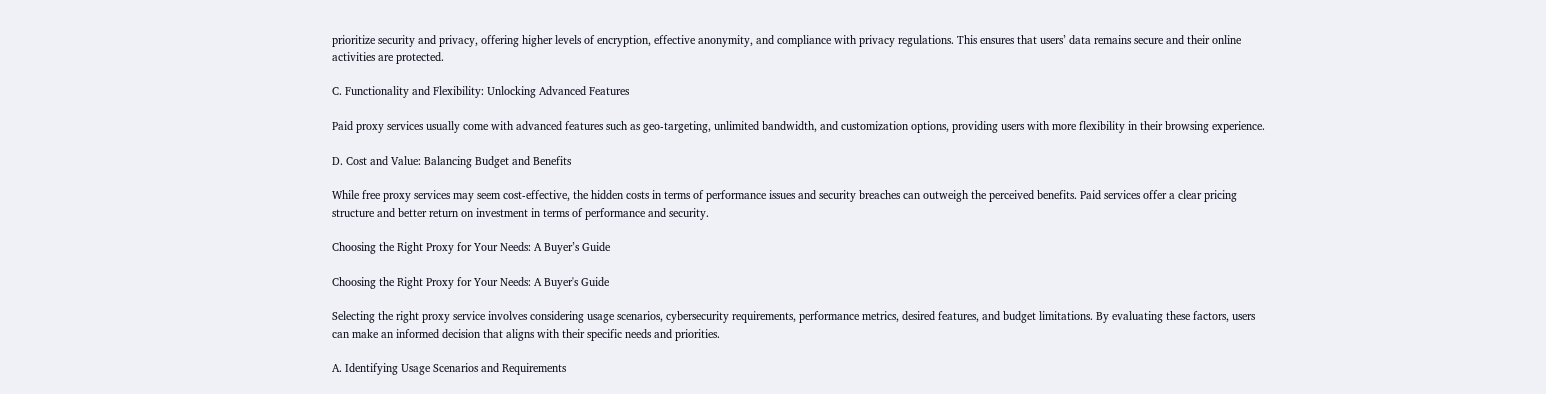prioritize security and privacy, offering higher levels of encryption, effective anonymity, and compliance with privacy regulations. This ensures that users’ data remains secure and their online activities are protected.

C. Functionality and Flexibility: Unlocking Advanced Features

Paid proxy services usually come with advanced features such as geo-targeting, unlimited bandwidth, and customization options, providing users with more flexibility in their browsing experience.

D. Cost and Value: Balancing Budget and Benefits

While free proxy services may seem cost-effective, the hidden costs in terms of performance issues and security breaches can outweigh the perceived benefits. Paid services offer a clear pricing structure and better return on investment in terms of performance and security.

Choosing the Right Proxy for Your Needs: A Buyer’s Guide

Choosing the Right Proxy for Your Needs: A Buyer's Guide

Selecting the right proxy service involves considering usage scenarios, cybersecurity requirements, performance metrics, desired features, and budget limitations. By evaluating these factors, users can make an informed decision that aligns with their specific needs and priorities.

A. Identifying Usage Scenarios and Requirements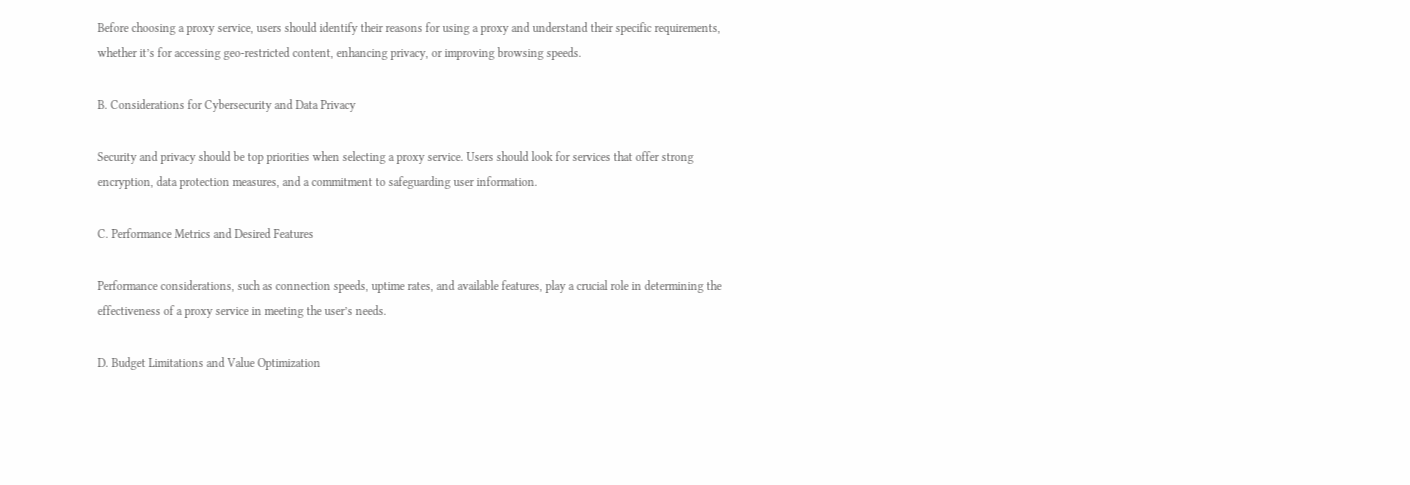Before choosing a proxy service, users should identify their reasons for using a proxy and understand their specific requirements, whether it’s for accessing geo-restricted content, enhancing privacy, or improving browsing speeds.

B. Considerations for Cybersecurity and Data Privacy

Security and privacy should be top priorities when selecting a proxy service. Users should look for services that offer strong encryption, data protection measures, and a commitment to safeguarding user information.

C. Performance Metrics and Desired Features

Performance considerations, such as connection speeds, uptime rates, and available features, play a crucial role in determining the effectiveness of a proxy service in meeting the user’s needs.

D. Budget Limitations and Value Optimization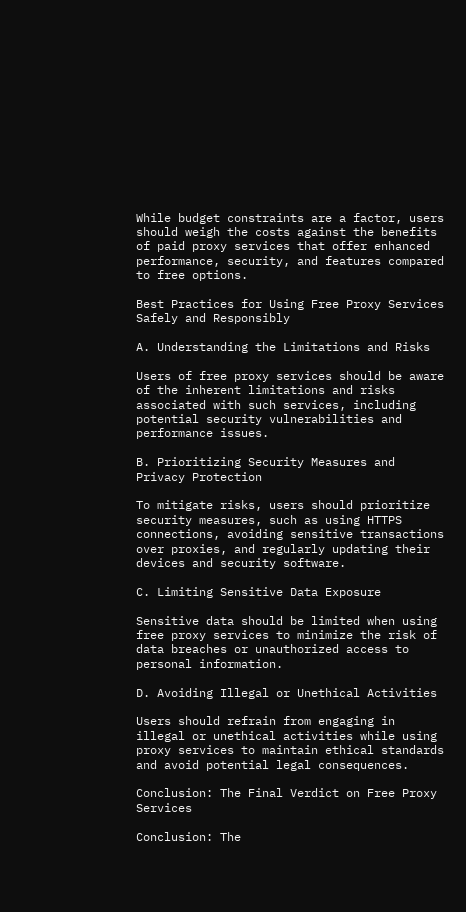While budget constraints are a factor, users should weigh the costs against the benefits of paid proxy services that offer enhanced performance, security, and features compared to free options.

Best Practices for Using Free Proxy Services Safely and Responsibly

A. Understanding the Limitations and Risks

Users of free proxy services should be aware of the inherent limitations and risks associated with such services, including potential security vulnerabilities and performance issues.

B. Prioritizing Security Measures and Privacy Protection

To mitigate risks, users should prioritize security measures, such as using HTTPS connections, avoiding sensitive transactions over proxies, and regularly updating their devices and security software.

C. Limiting Sensitive Data Exposure

Sensitive data should be limited when using free proxy services to minimize the risk of data breaches or unauthorized access to personal information.

D. Avoiding Illegal or Unethical Activities

Users should refrain from engaging in illegal or unethical activities while using proxy services to maintain ethical standards and avoid potential legal consequences.

Conclusion: The Final Verdict on Free Proxy Services

Conclusion: The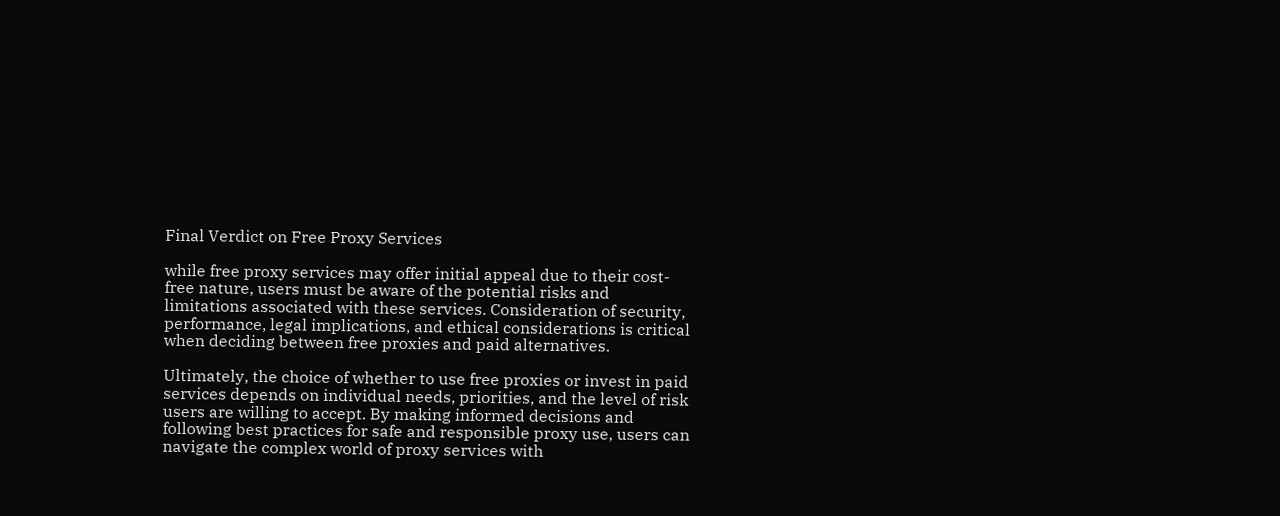Final Verdict on Free Proxy Services

while free proxy services may offer initial appeal due to their cost-free nature, users must be aware of the potential risks and limitations associated with these services. Consideration of security, performance, legal implications, and ethical considerations is critical when deciding between free proxies and paid alternatives.

Ultimately, the choice of whether to use free proxies or invest in paid services depends on individual needs, priorities, and the level of risk users are willing to accept. By making informed decisions and following best practices for safe and responsible proxy use, users can navigate the complex world of proxy services with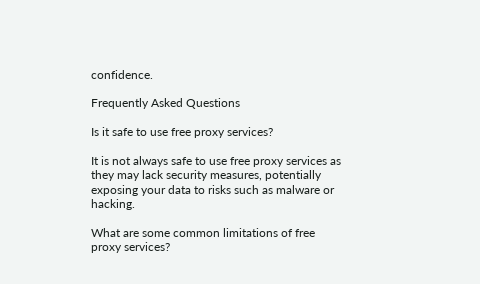confidence.

Frequently Asked Questions

Is it safe to use free proxy services?

It is not always safe to use free proxy services as they may lack security measures, potentially exposing your data to risks such as malware or hacking.

What are some common limitations of free proxy services?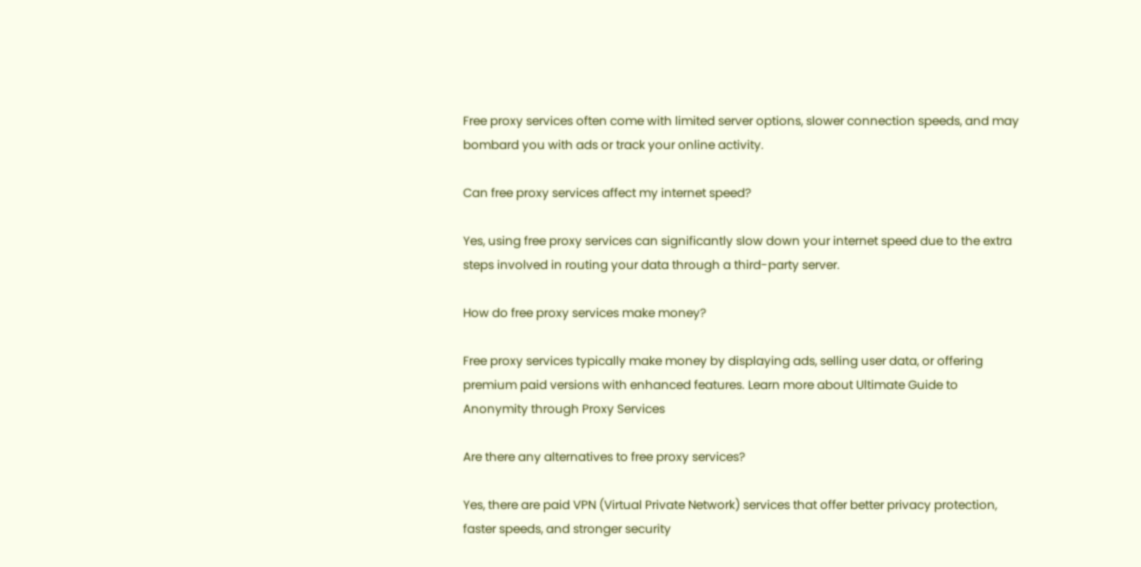Free proxy services often come with limited server options, slower connection speeds, and may bombard you with ads or track your online activity.

Can free proxy services affect my internet speed?

Yes, using free proxy services can significantly slow down your internet speed due to the extra steps involved in routing your data through a third-party server.

How do free proxy services make money?

Free proxy services typically make money by displaying ads, selling user data, or offering premium paid versions with enhanced features. Learn more about Ultimate Guide to Anonymity through Proxy Services

Are there any alternatives to free proxy services?

Yes, there are paid VPN (Virtual Private Network) services that offer better privacy protection, faster speeds, and stronger security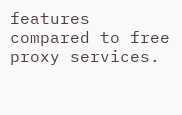features compared to free proxy services.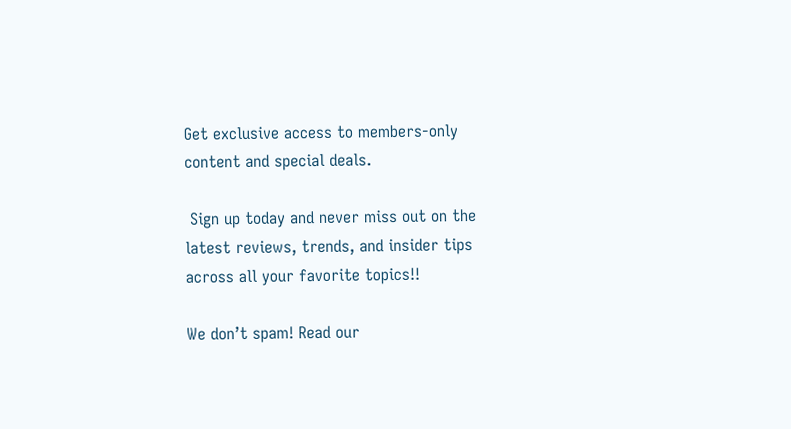Get exclusive access to members-only content and special deals.

 Sign up today and never miss out on the latest reviews, trends, and insider tips across all your favorite topics!!

We don’t spam! Read our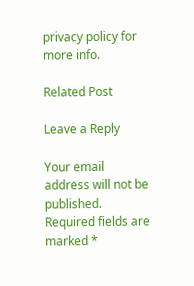privacy policy for more info.

Related Post

Leave a Reply

Your email address will not be published. Required fields are marked *